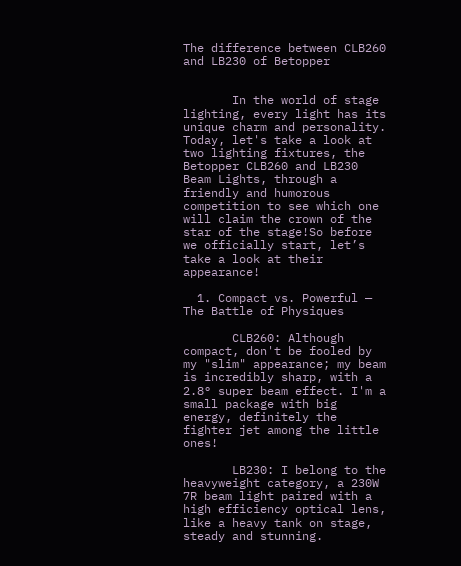The difference between CLB260 and LB230 of Betopper


       In the world of stage lighting, every light has its unique charm and personality. Today, let's take a look at two lighting fixtures, the Betopper CLB260 and LB230 Beam Lights, through a friendly and humorous competition to see which one will claim the crown of the star of the stage!So before we officially start, let’s take a look at their appearance!

  1. Compact vs. Powerful — The Battle of Physiques

       CLB260: Although compact, don't be fooled by my "slim" appearance; my beam is incredibly sharp, with a 2.8° super beam effect. I'm a small package with big energy, definitely the fighter jet among the little ones!

       LB230: I belong to the heavyweight category, a 230W 7R beam light paired with a high efficiency optical lens, like a heavy tank on stage, steady and stunning.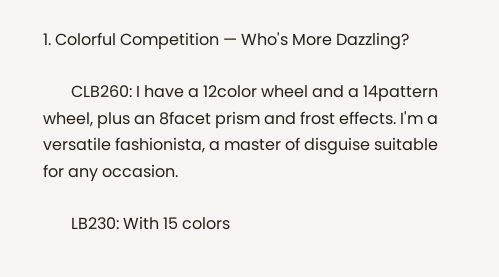1. Colorful Competition — Who's More Dazzling?

       CLB260: I have a 12color wheel and a 14pattern wheel, plus an 8facet prism and frost effects. I'm a versatile fashionista, a master of disguise suitable for any occasion.

       LB230: With 15 colors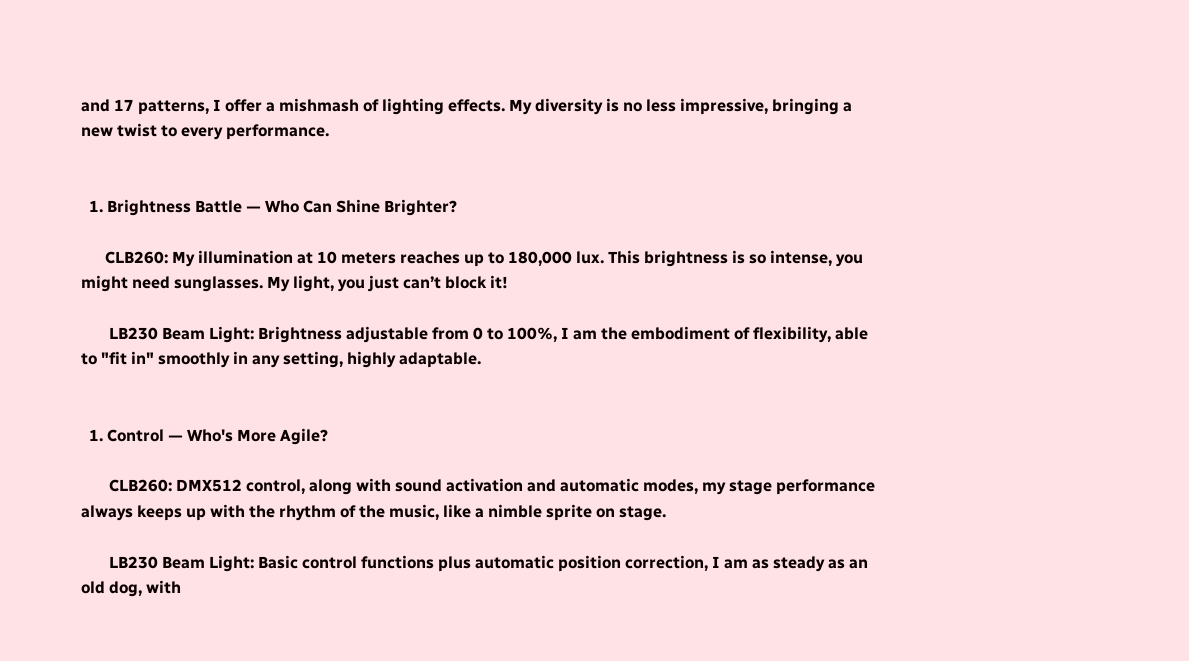and 17 patterns, I offer a mishmash of lighting effects. My diversity is no less impressive, bringing a new twist to every performance.


  1. Brightness Battle — Who Can Shine Brighter?

      CLB260: My illumination at 10 meters reaches up to 180,000 lux. This brightness is so intense, you might need sunglasses. My light, you just can’t block it!

       LB230 Beam Light: Brightness adjustable from 0 to 100%, I am the embodiment of flexibility, able to "fit in" smoothly in any setting, highly adaptable.


  1. Control — Who's More Agile?

       CLB260: DMX512 control, along with sound activation and automatic modes, my stage performance always keeps up with the rhythm of the music, like a nimble sprite on stage.

       LB230 Beam Light: Basic control functions plus automatic position correction, I am as steady as an old dog, with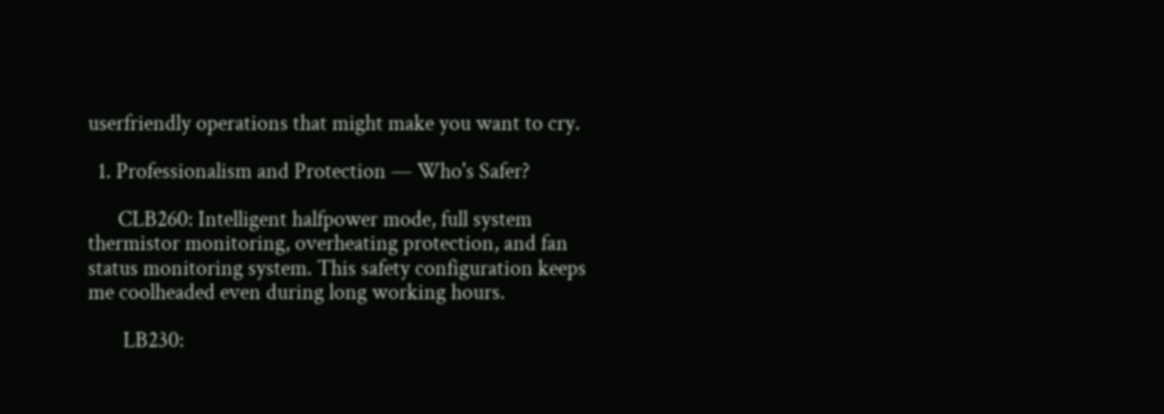userfriendly operations that might make you want to cry.

  1. Professionalism and Protection — Who's Safer?

      CLB260: Intelligent halfpower mode, full system thermistor monitoring, overheating protection, and fan status monitoring system. This safety configuration keeps me coolheaded even during long working hours.

       LB230: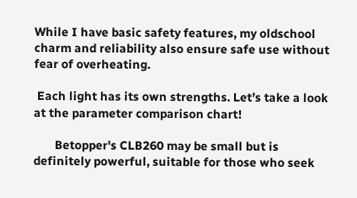While I have basic safety features, my oldschool charm and reliability also ensure safe use without fear of overheating.

 Each light has its own strengths. Let’s take a look at the parameter comparison chart!

       Betopper's CLB260 may be small but is definitely powerful, suitable for those who seek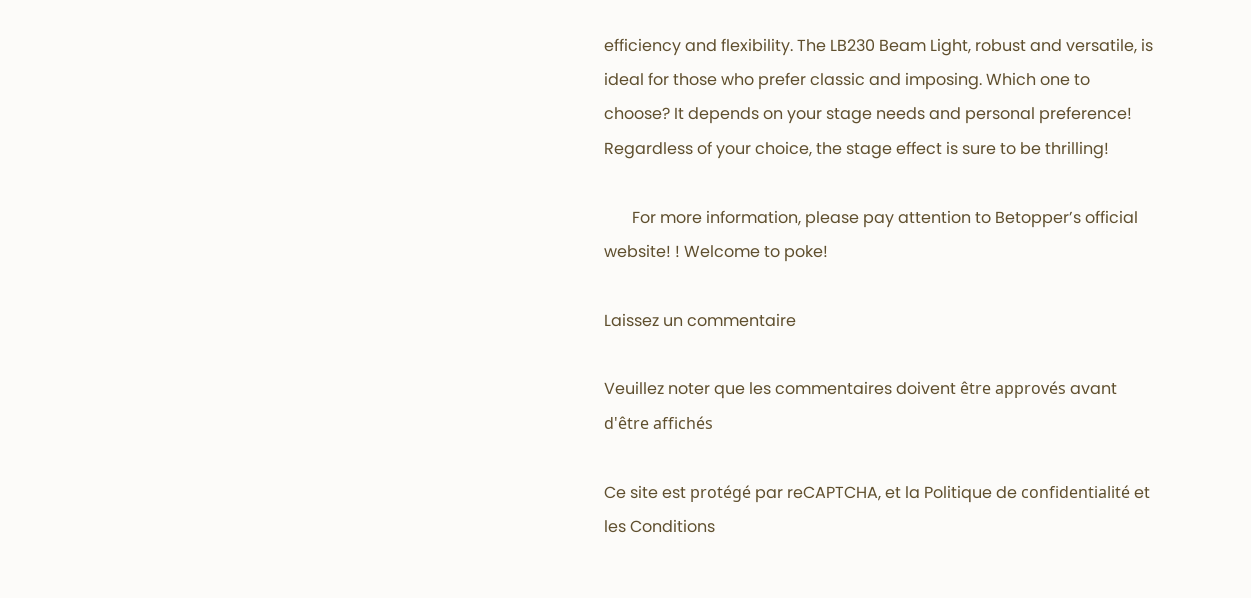efficiency and flexibility. The LB230 Beam Light, robust and versatile, is ideal for those who prefer classic and imposing. Which one to choose? It depends on your stage needs and personal preference! Regardless of your choice, the stage effect is sure to be thrilling!

       For more information, please pay attention to Betopper’s official website! ! Welcome to poke!

Laissez un commentaire

Veuillez noter que les commentaires doivent être approvés avant d'être affichés

Ce site est protégé par reCAPTCHA, et la Politique de confidentialité et les Conditions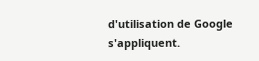d'utilisation de Google s'appliquent.